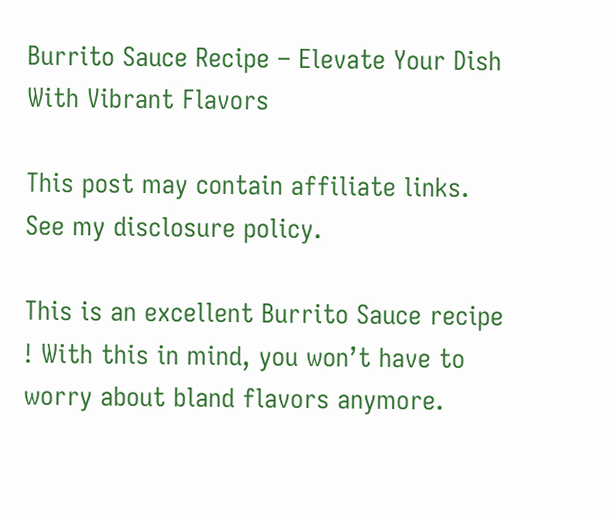Burrito Sauce Recipe – Elevate Your Dish With Vibrant Flavors

This post may contain affiliate links. See my disclosure policy.

This is an excellent Burrito Sauce recipe ! With this in mind, you won’t have to worry about bland flavors anymore.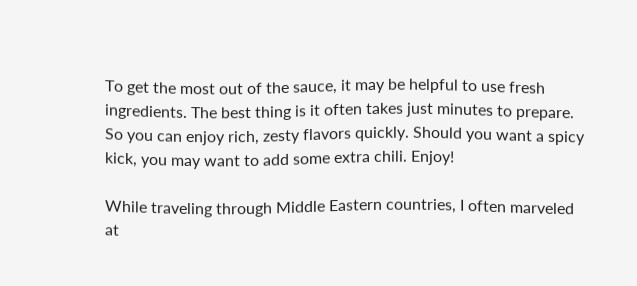To get the most out of the sauce, it may be helpful to use fresh ingredients. The best thing is it often takes just minutes to prepare. So you can enjoy rich, zesty flavors quickly. Should you want a spicy kick, you may want to add some extra chili. Enjoy!

While traveling through Middle Eastern countries, I often marveled at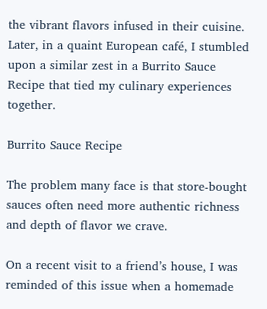the vibrant flavors infused in their cuisine. Later, in a quaint European café, I stumbled upon a similar zest in a Burrito Sauce Recipe that tied my culinary experiences together.

Burrito Sauce Recipe

The problem many face is that store-bought sauces often need more authentic richness and depth of flavor we crave.

On a recent visit to a friend’s house, I was reminded of this issue when a homemade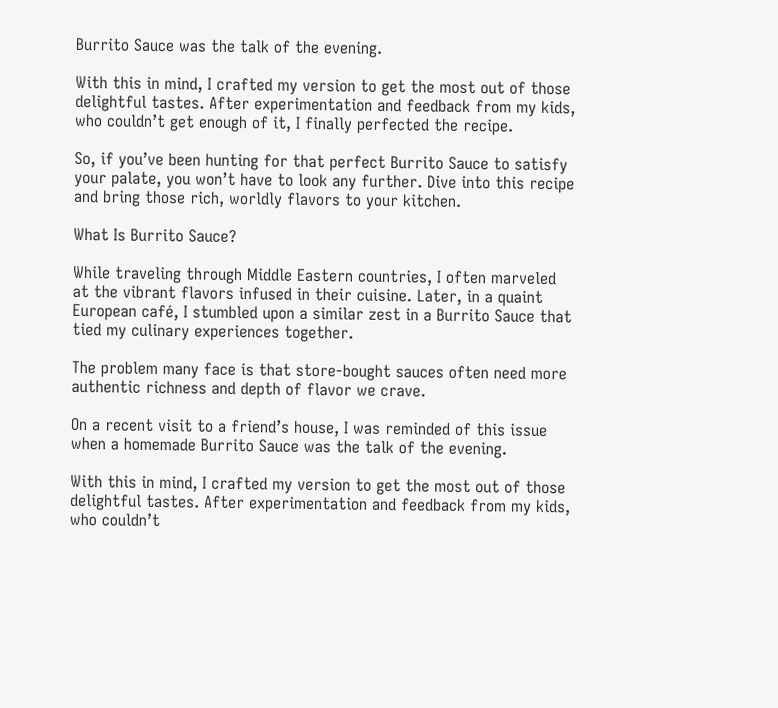Burrito Sauce was the talk of the evening.

With this in mind, I crafted my version to get the most out of those delightful tastes. After experimentation and feedback from my kids, who couldn’t get enough of it, I finally perfected the recipe.

So, if you’ve been hunting for that perfect Burrito Sauce to satisfy your palate, you won’t have to look any further. Dive into this recipe and bring those rich, worldly flavors to your kitchen.

What Is Burrito Sauce?

While traveling through Middle Eastern countries, I often marveled at the vibrant flavors infused in their cuisine. Later, in a quaint European café, I stumbled upon a similar zest in a Burrito Sauce that tied my culinary experiences together.

The problem many face is that store-bought sauces often need more authentic richness and depth of flavor we crave.

On a recent visit to a friend’s house, I was reminded of this issue when a homemade Burrito Sauce was the talk of the evening.

With this in mind, I crafted my version to get the most out of those delightful tastes. After experimentation and feedback from my kids, who couldn’t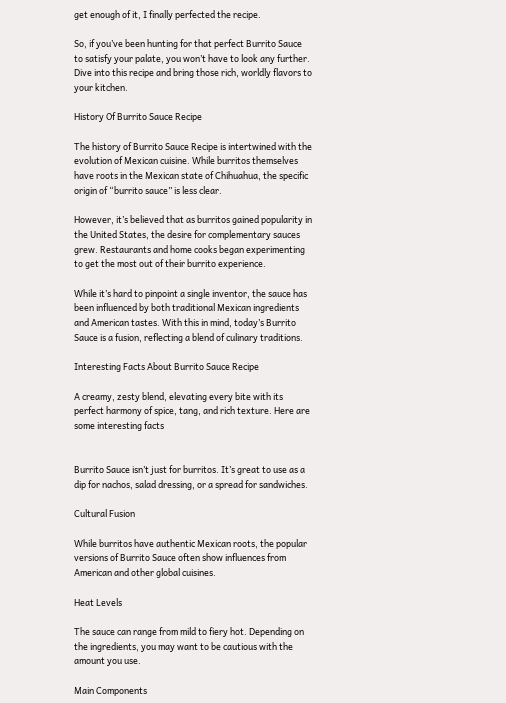get enough of it, I finally perfected the recipe.

So, if you’ve been hunting for that perfect Burrito Sauce to satisfy your palate, you won’t have to look any further. Dive into this recipe and bring those rich, worldly flavors to your kitchen.

History Of Burrito Sauce Recipe

The history of Burrito Sauce Recipe is intertwined with the evolution of Mexican cuisine. While burritos themselves have roots in the Mexican state of Chihuahua, the specific origin of “burrito sauce” is less clear.

However, it’s believed that as burritos gained popularity in the United States, the desire for complementary sauces grew. Restaurants and home cooks began experimenting to get the most out of their burrito experience.

While it’s hard to pinpoint a single inventor, the sauce has been influenced by both traditional Mexican ingredients and American tastes. With this in mind, today’s Burrito Sauce is a fusion, reflecting a blend of culinary traditions.

Interesting Facts About Burrito Sauce Recipe

A creamy, zesty blend, elevating every bite with its perfect harmony of spice, tang, and rich texture. Here are some interesting facts


Burrito Sauce isn’t just for burritos. It’s great to use as a dip for nachos, salad dressing, or a spread for sandwiches.

Cultural Fusion

While burritos have authentic Mexican roots, the popular versions of Burrito Sauce often show influences from American and other global cuisines.

Heat Levels

The sauce can range from mild to fiery hot. Depending on the ingredients, you may want to be cautious with the amount you use.

Main Components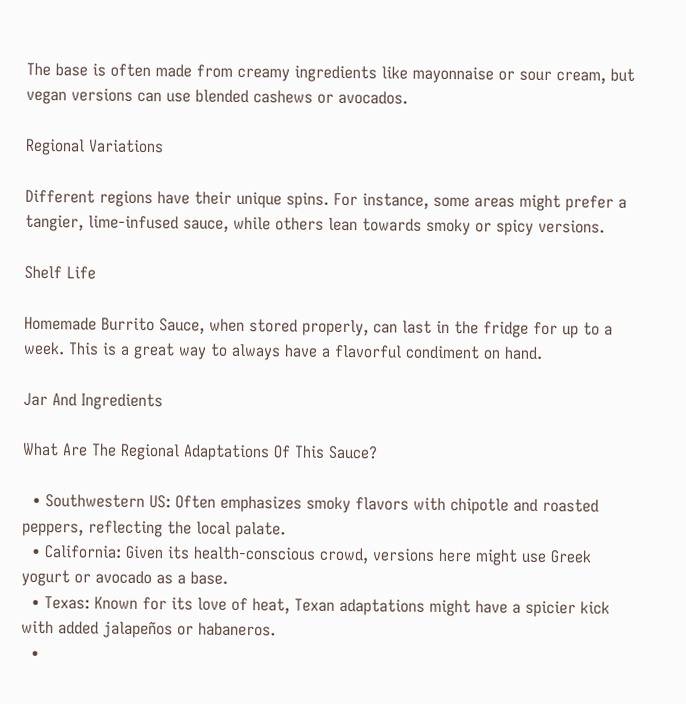The base is often made from creamy ingredients like mayonnaise or sour cream, but vegan versions can use blended cashews or avocados.

Regional Variations

Different regions have their unique spins. For instance, some areas might prefer a tangier, lime-infused sauce, while others lean towards smoky or spicy versions.

Shelf Life

Homemade Burrito Sauce, when stored properly, can last in the fridge for up to a week. This is a great way to always have a flavorful condiment on hand.

Jar And Ingredients

What Are The Regional Adaptations Of This Sauce?

  • Southwestern US: Often emphasizes smoky flavors with chipotle and roasted peppers, reflecting the local palate.
  • California: Given its health-conscious crowd, versions here might use Greek yogurt or avocado as a base.
  • Texas: Known for its love of heat, Texan adaptations might have a spicier kick with added jalapeños or habaneros.
  •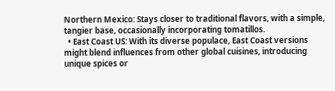Northern Mexico: Stays closer to traditional flavors, with a simple, tangier base, occasionally incorporating tomatillos.
  • East Coast US: With its diverse populace, East Coast versions might blend influences from other global cuisines, introducing unique spices or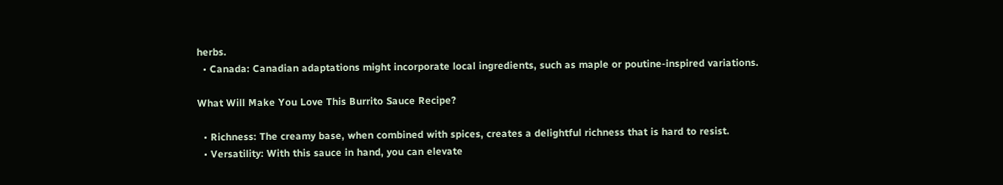herbs.
  • Canada: Canadian adaptations might incorporate local ingredients, such as maple or poutine-inspired variations.

What Will Make You Love This Burrito Sauce Recipe?

  • Richness: The creamy base, when combined with spices, creates a delightful richness that is hard to resist.
  • Versatility: With this sauce in hand, you can elevate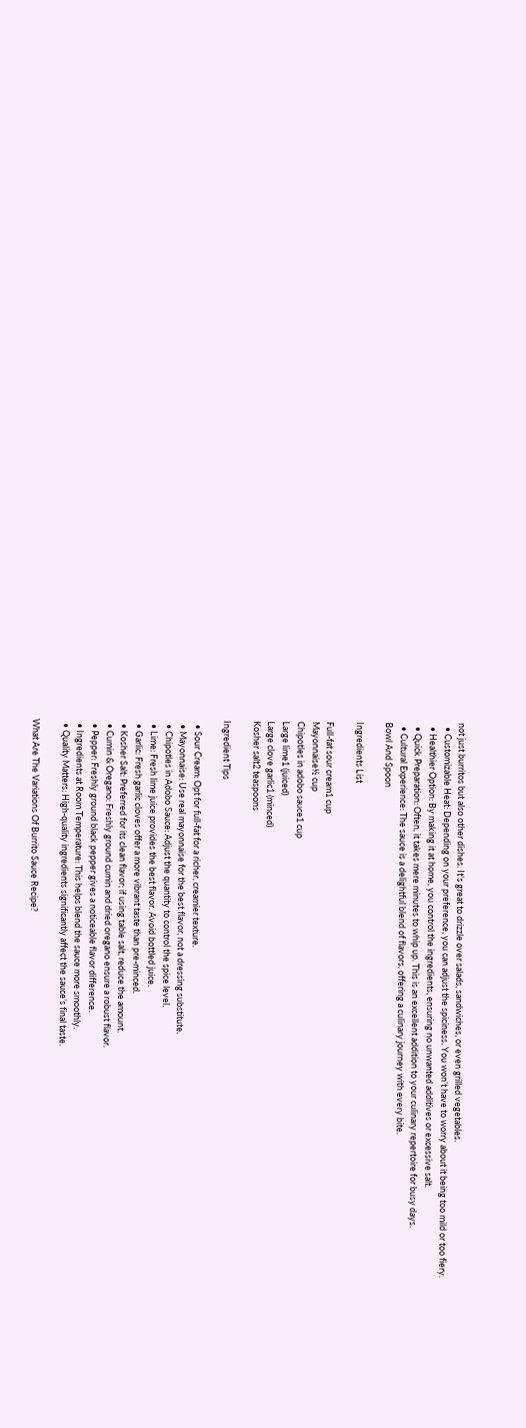not just burritos but also other dishes. It’s great to drizzle over salads, sandwiches, or even grilled vegetables.
  • Customizable Heat: Depending on your preference, you can adjust the spiciness. You won’t have to worry about it being too mild or too fiery.
  • Healthier Option: By making it at home, you control the ingredients, ensuring no unwanted additives or excessive salt.
  • Quick Preparation: Often, it takes mere minutes to whip up. This is an excellent addition to your culinary repertoire for busy days.
  • Cultural Experience: The sauce is a delightful blend of flavors, offering a culinary journey with every bite.
Bowl And Spoon

Ingredients List

Full-fat sour cream1 cup
Mayonnaise½ cup
Chipotles in adobo sauce1 cup
Large lime1 (juiced)
Large clove garlic1 (minced)
Kosher salt2 teaspoons

Ingredient Tips

  • Sour Cream: Opt for full-fat for a richer, creamier texture.
  • Mayonnaise: Use real mayonnaise for the best flavor, not a dressing substitute.
  • Chipotles in Adobo Sauce: Adjust the quantity to control the spice level.
  • Lime: Fresh lime juice provides the best flavor. Avoid bottled juice.
  • Garlic: Fresh garlic cloves offer a more vibrant taste than pre-minced.
  • Kosher Salt: Preferred for its clean flavor; if using table salt, reduce the amount.
  • Cumin & Oregano: Freshly ground cumin and dried oregano ensure a robust flavor.
  • Pepper: Freshly ground black pepper gives a noticeable flavor difference.
  • Ingredients at Room Temperature: This helps blend the sauce more smoothly.
  • Quality Matters: High-quality ingredients significantly affect the sauce’s final taste.

What Are The Variations Of Burrito Sauce Recipe?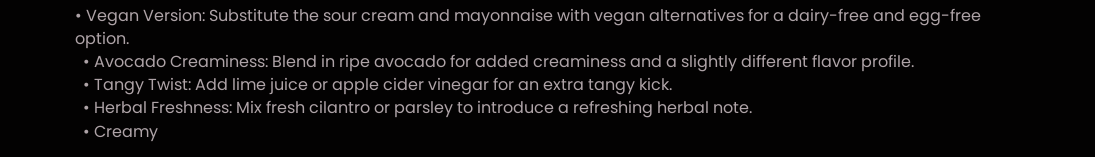• Vegan Version: Substitute the sour cream and mayonnaise with vegan alternatives for a dairy-free and egg-free option.
  • Avocado Creaminess: Blend in ripe avocado for added creaminess and a slightly different flavor profile.
  • Tangy Twist: Add lime juice or apple cider vinegar for an extra tangy kick.
  • Herbal Freshness: Mix fresh cilantro or parsley to introduce a refreshing herbal note.
  • Creamy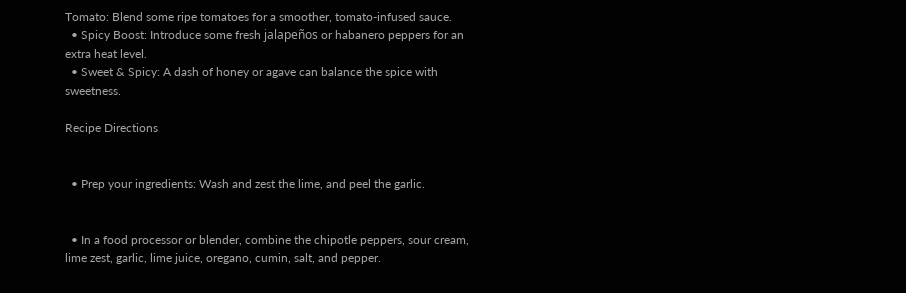Tomato: Blend some ripe tomatoes for a smoother, tomato-infused sauce.
  • Spicy Boost: Introduce some fresh jalapeños or habanero peppers for an extra heat level.
  • Sweet & Spicy: A dash of honey or agave can balance the spice with sweetness.

Recipe Directions


  • Prep your ingredients: Wash and zest the lime, and peel the garlic.


  • In a food processor or blender, combine the chipotle peppers, sour cream, lime zest, garlic, lime juice, oregano, cumin, salt, and pepper.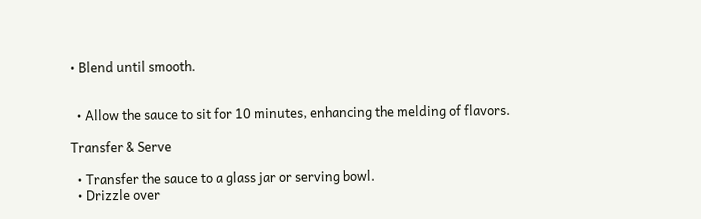• Blend until smooth.


  • Allow the sauce to sit for 10 minutes, enhancing the melding of flavors.

Transfer & Serve

  • Transfer the sauce to a glass jar or serving bowl.
  • Drizzle over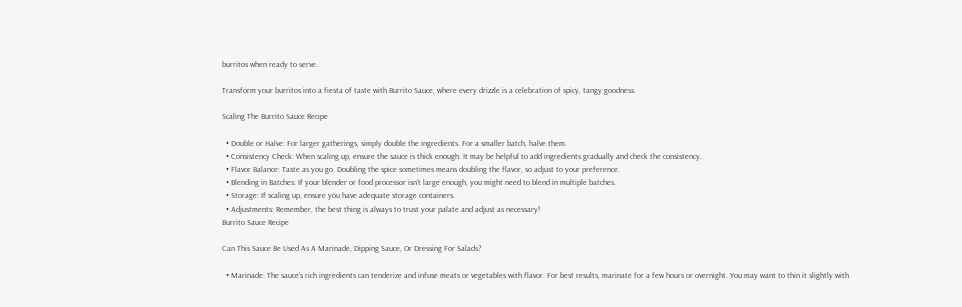burritos when ready to serve.

Transform your burritos into a fiesta of taste with Burrito Sauce, where every drizzle is a celebration of spicy, tangy goodness.

Scaling The Burrito Sauce Recipe

  • Double or Halve: For larger gatherings, simply double the ingredients. For a smaller batch, halve them.
  • Consistency Check: When scaling up, ensure the sauce is thick enough. It may be helpful to add ingredients gradually and check the consistency.
  • Flavor Balance: Taste as you go. Doubling the spice sometimes means doubling the flavor, so adjust to your preference.
  • Blending in Batches: If your blender or food processor isn’t large enough, you might need to blend in multiple batches.
  • Storage: If scaling up, ensure you have adequate storage containers.
  • Adjustments: Remember, the best thing is always to trust your palate and adjust as necessary!
Burrito Sauce Recipe

Can This Sauce Be Used As A Marinade, Dipping Sauce, Or Dressing For Salads?

  • Marinade: The sauce’s rich ingredients can tenderize and infuse meats or vegetables with flavor. For best results, marinate for a few hours or overnight. You may want to thin it slightly with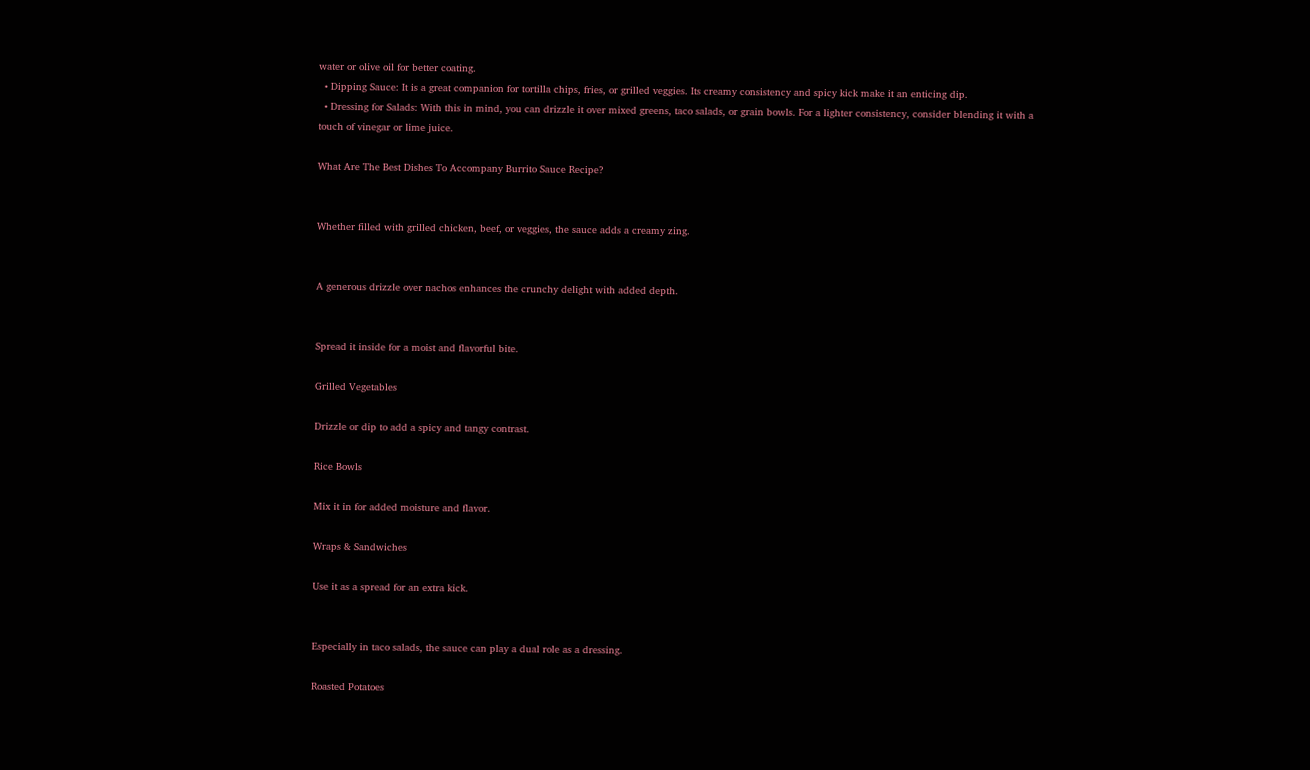water or olive oil for better coating.
  • Dipping Sauce: It is a great companion for tortilla chips, fries, or grilled veggies. Its creamy consistency and spicy kick make it an enticing dip.
  • Dressing for Salads: With this in mind, you can drizzle it over mixed greens, taco salads, or grain bowls. For a lighter consistency, consider blending it with a touch of vinegar or lime juice.

What Are The Best Dishes To Accompany Burrito Sauce Recipe?


Whether filled with grilled chicken, beef, or veggies, the sauce adds a creamy zing.


A generous drizzle over nachos enhances the crunchy delight with added depth.


Spread it inside for a moist and flavorful bite.

Grilled Vegetables

Drizzle or dip to add a spicy and tangy contrast.

Rice Bowls

Mix it in for added moisture and flavor.

Wraps & Sandwiches

Use it as a spread for an extra kick.


Especially in taco salads, the sauce can play a dual role as a dressing.

Roasted Potatoes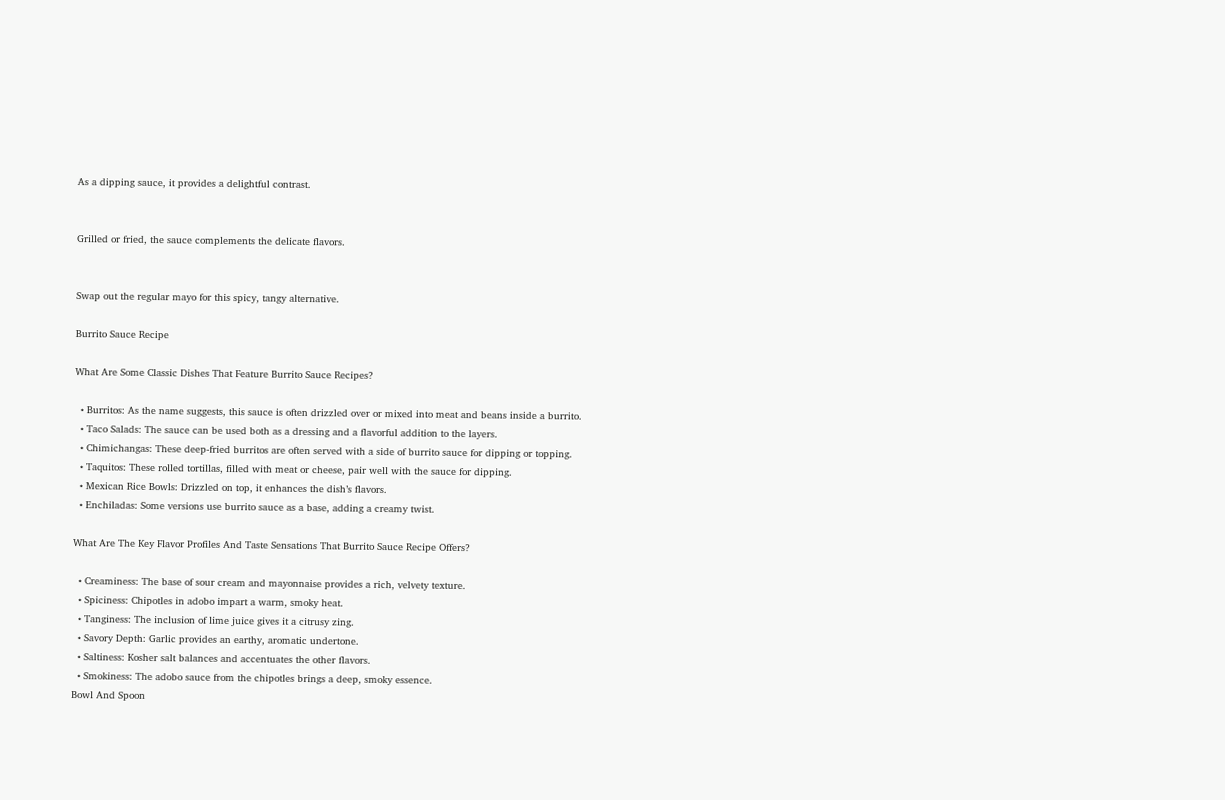As a dipping sauce, it provides a delightful contrast.


Grilled or fried, the sauce complements the delicate flavors.


Swap out the regular mayo for this spicy, tangy alternative.

Burrito Sauce Recipe

What Are Some Classic Dishes That Feature Burrito Sauce Recipes?

  • Burritos: As the name suggests, this sauce is often drizzled over or mixed into meat and beans inside a burrito.
  • Taco Salads: The sauce can be used both as a dressing and a flavorful addition to the layers.
  • Chimichangas: These deep-fried burritos are often served with a side of burrito sauce for dipping or topping.
  • Taquitos: These rolled tortillas, filled with meat or cheese, pair well with the sauce for dipping.
  • Mexican Rice Bowls: Drizzled on top, it enhances the dish’s flavors.
  • Enchiladas: Some versions use burrito sauce as a base, adding a creamy twist.

What Are The Key Flavor Profiles And Taste Sensations That Burrito Sauce Recipe Offers?

  • Creaminess: The base of sour cream and mayonnaise provides a rich, velvety texture.
  • Spiciness: Chipotles in adobo impart a warm, smoky heat.
  • Tanginess: The inclusion of lime juice gives it a citrusy zing.
  • Savory Depth: Garlic provides an earthy, aromatic undertone.
  • Saltiness: Kosher salt balances and accentuates the other flavors.
  • Smokiness: The adobo sauce from the chipotles brings a deep, smoky essence.
Bowl And Spoon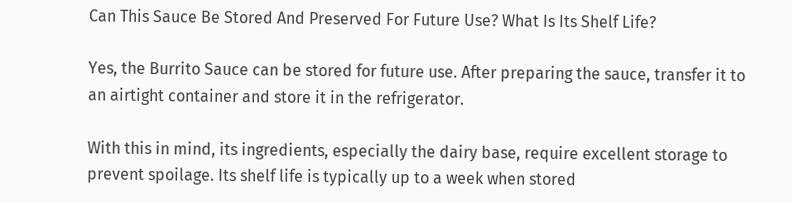Can This Sauce Be Stored And Preserved For Future Use? What Is Its Shelf Life?

Yes, the Burrito Sauce can be stored for future use. After preparing the sauce, transfer it to an airtight container and store it in the refrigerator.

With this in mind, its ingredients, especially the dairy base, require excellent storage to prevent spoilage. Its shelf life is typically up to a week when stored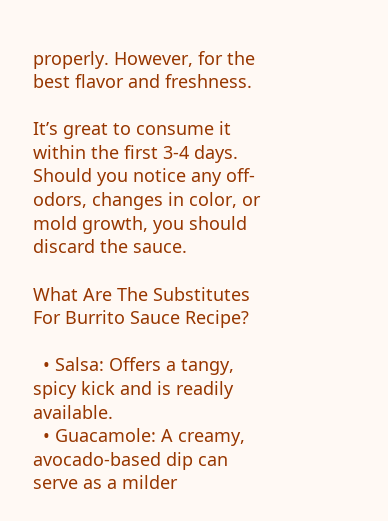properly. However, for the best flavor and freshness.

It’s great to consume it within the first 3-4 days. Should you notice any off-odors, changes in color, or mold growth, you should discard the sauce.

What Are The Substitutes For Burrito Sauce Recipe?

  • Salsa: Offers a tangy, spicy kick and is readily available.
  • Guacamole: A creamy, avocado-based dip can serve as a milder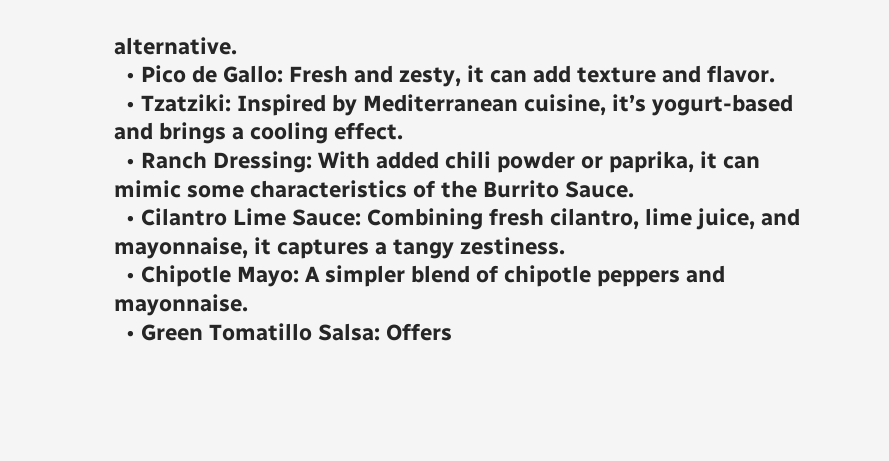alternative.
  • Pico de Gallo: Fresh and zesty, it can add texture and flavor.
  • Tzatziki: Inspired by Mediterranean cuisine, it’s yogurt-based and brings a cooling effect.
  • Ranch Dressing: With added chili powder or paprika, it can mimic some characteristics of the Burrito Sauce.
  • Cilantro Lime Sauce: Combining fresh cilantro, lime juice, and mayonnaise, it captures a tangy zestiness.
  • Chipotle Mayo: A simpler blend of chipotle peppers and mayonnaise.
  • Green Tomatillo Salsa: Offers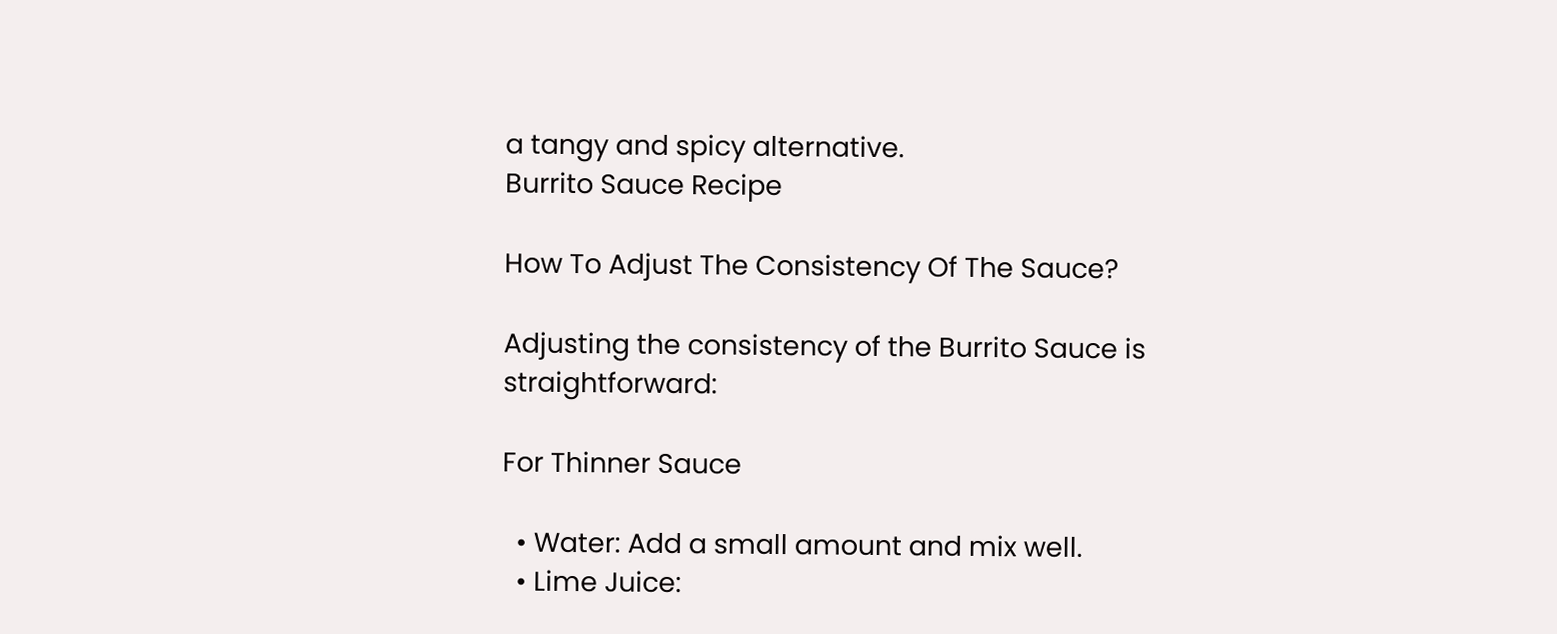a tangy and spicy alternative.
Burrito Sauce Recipe

How To Adjust The Consistency Of The Sauce?

Adjusting the consistency of the Burrito Sauce is straightforward:

For Thinner Sauce

  • Water: Add a small amount and mix well.
  • Lime Juice: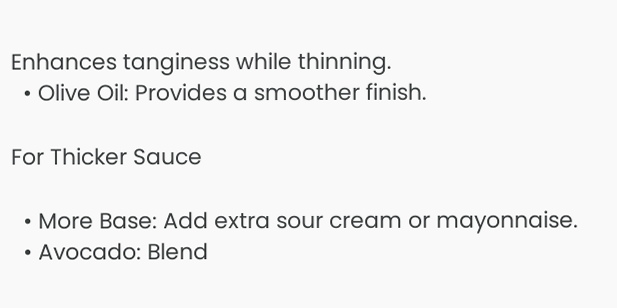Enhances tanginess while thinning.
  • Olive Oil: Provides a smoother finish.

For Thicker Sauce

  • More Base: Add extra sour cream or mayonnaise.
  • Avocado: Blend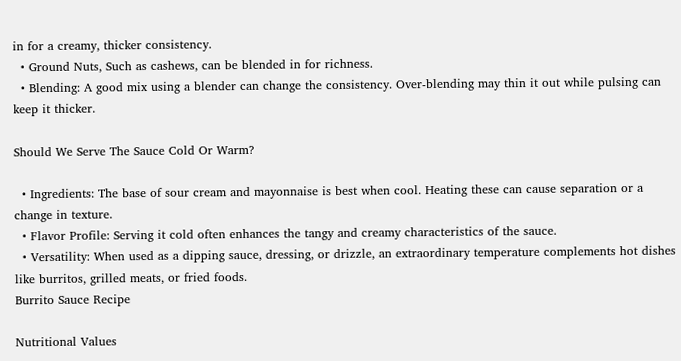in for a creamy, thicker consistency.
  • Ground Nuts, Such as cashews, can be blended in for richness.
  • Blending: A good mix using a blender can change the consistency. Over-blending may thin it out while pulsing can keep it thicker.

Should We Serve The Sauce Cold Or Warm?

  • Ingredients: The base of sour cream and mayonnaise is best when cool. Heating these can cause separation or a change in texture.
  • Flavor Profile: Serving it cold often enhances the tangy and creamy characteristics of the sauce.
  • Versatility: When used as a dipping sauce, dressing, or drizzle, an extraordinary temperature complements hot dishes like burritos, grilled meats, or fried foods.
Burrito Sauce Recipe

Nutritional Values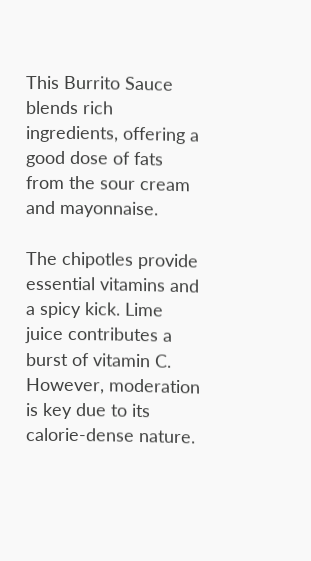This Burrito Sauce blends rich ingredients, offering a good dose of fats from the sour cream and mayonnaise.

The chipotles provide essential vitamins and a spicy kick. Lime juice contributes a burst of vitamin C. However, moderation is key due to its calorie-dense nature.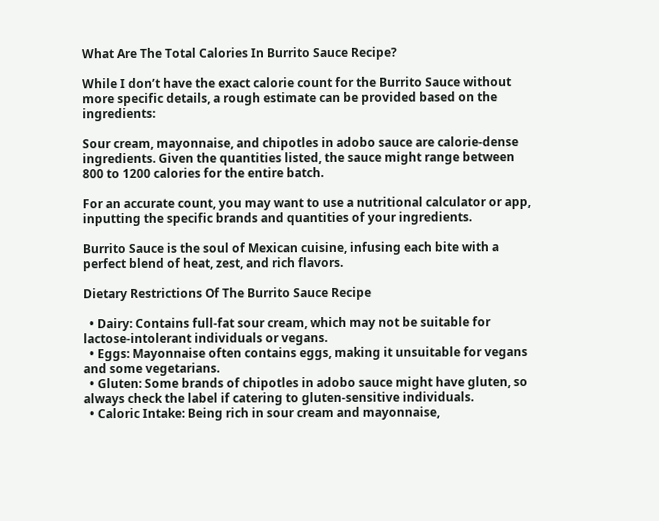What Are The Total Calories In Burrito Sauce Recipe?

While I don’t have the exact calorie count for the Burrito Sauce without more specific details, a rough estimate can be provided based on the ingredients:

Sour cream, mayonnaise, and chipotles in adobo sauce are calorie-dense ingredients. Given the quantities listed, the sauce might range between 800 to 1200 calories for the entire batch.

For an accurate count, you may want to use a nutritional calculator or app, inputting the specific brands and quantities of your ingredients.

Burrito Sauce is the soul of Mexican cuisine, infusing each bite with a perfect blend of heat, zest, and rich flavors.

Dietary Restrictions Of The Burrito Sauce Recipe

  • Dairy: Contains full-fat sour cream, which may not be suitable for lactose-intolerant individuals or vegans.
  • Eggs: Mayonnaise often contains eggs, making it unsuitable for vegans and some vegetarians.
  • Gluten: Some brands of chipotles in adobo sauce might have gluten, so always check the label if catering to gluten-sensitive individuals.
  • Caloric Intake: Being rich in sour cream and mayonnaise,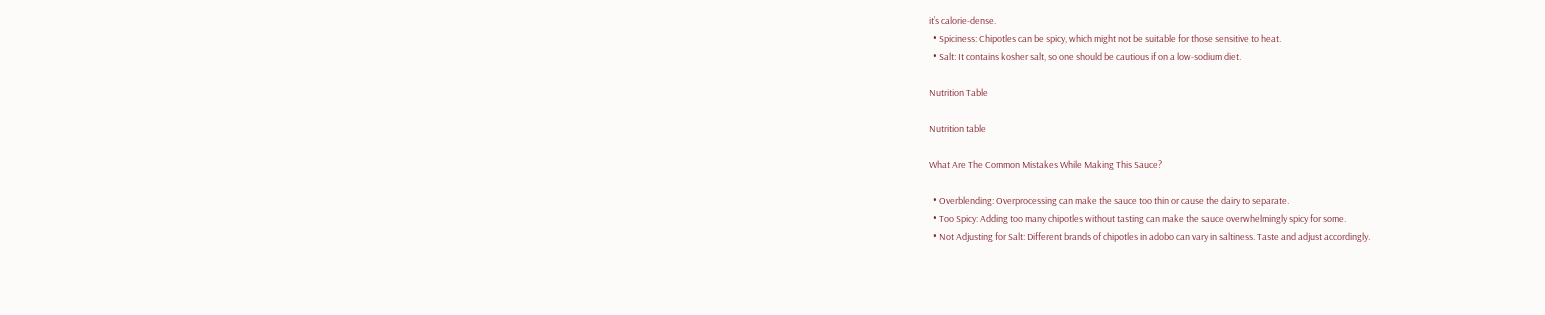it’s calorie-dense.
  • Spiciness: Chipotles can be spicy, which might not be suitable for those sensitive to heat.
  • Salt: It contains kosher salt, so one should be cautious if on a low-sodium diet.

Nutrition Table

Nutrition table

What Are The Common Mistakes While Making This Sauce?

  • Overblending: Overprocessing can make the sauce too thin or cause the dairy to separate.
  • Too Spicy: Adding too many chipotles without tasting can make the sauce overwhelmingly spicy for some.
  • Not Adjusting for Salt: Different brands of chipotles in adobo can vary in saltiness. Taste and adjust accordingly.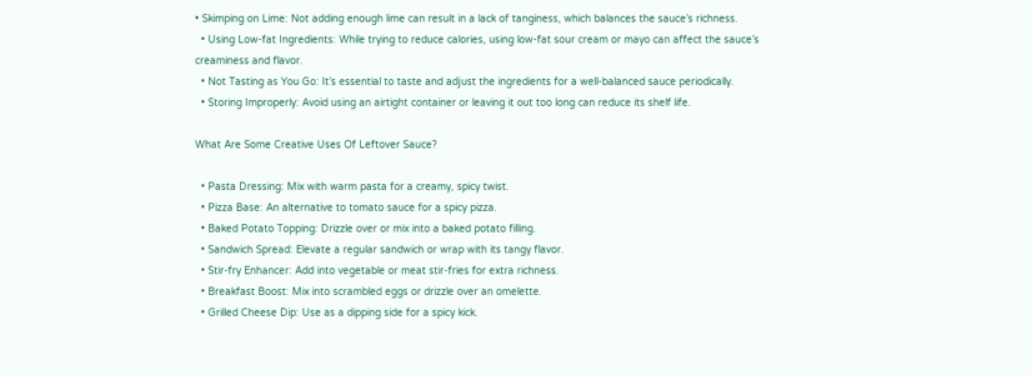• Skimping on Lime: Not adding enough lime can result in a lack of tanginess, which balances the sauce’s richness.
  • Using Low-fat Ingredients: While trying to reduce calories, using low-fat sour cream or mayo can affect the sauce’s creaminess and flavor.
  • Not Tasting as You Go: It’s essential to taste and adjust the ingredients for a well-balanced sauce periodically.
  • Storing Improperly: Avoid using an airtight container or leaving it out too long can reduce its shelf life.

What Are Some Creative Uses Of Leftover Sauce?

  • Pasta Dressing: Mix with warm pasta for a creamy, spicy twist.
  • Pizza Base: An alternative to tomato sauce for a spicy pizza.
  • Baked Potato Topping: Drizzle over or mix into a baked potato filling.
  • Sandwich Spread: Elevate a regular sandwich or wrap with its tangy flavor.
  • Stir-fry Enhancer: Add into vegetable or meat stir-fries for extra richness.
  • Breakfast Boost: Mix into scrambled eggs or drizzle over an omelette.
  • Grilled Cheese Dip: Use as a dipping side for a spicy kick.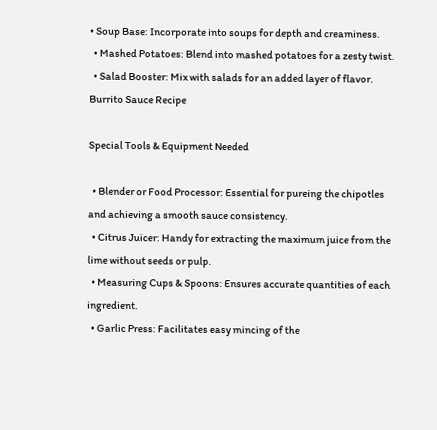• Soup Base: Incorporate into soups for depth and creaminess.
  • Mashed Potatoes: Blend into mashed potatoes for a zesty twist.
  • Salad Booster: Mix with salads for an added layer of flavor.
Burrito Sauce Recipe

Special Tools & Equipment Needed

  • Blender or Food Processor: Essential for pureing the chipotles and achieving a smooth sauce consistency.
  • Citrus Juicer: Handy for extracting the maximum juice from the lime without seeds or pulp.
  • Measuring Cups & Spoons: Ensures accurate quantities of each ingredient.
  • Garlic Press: Facilitates easy mincing of the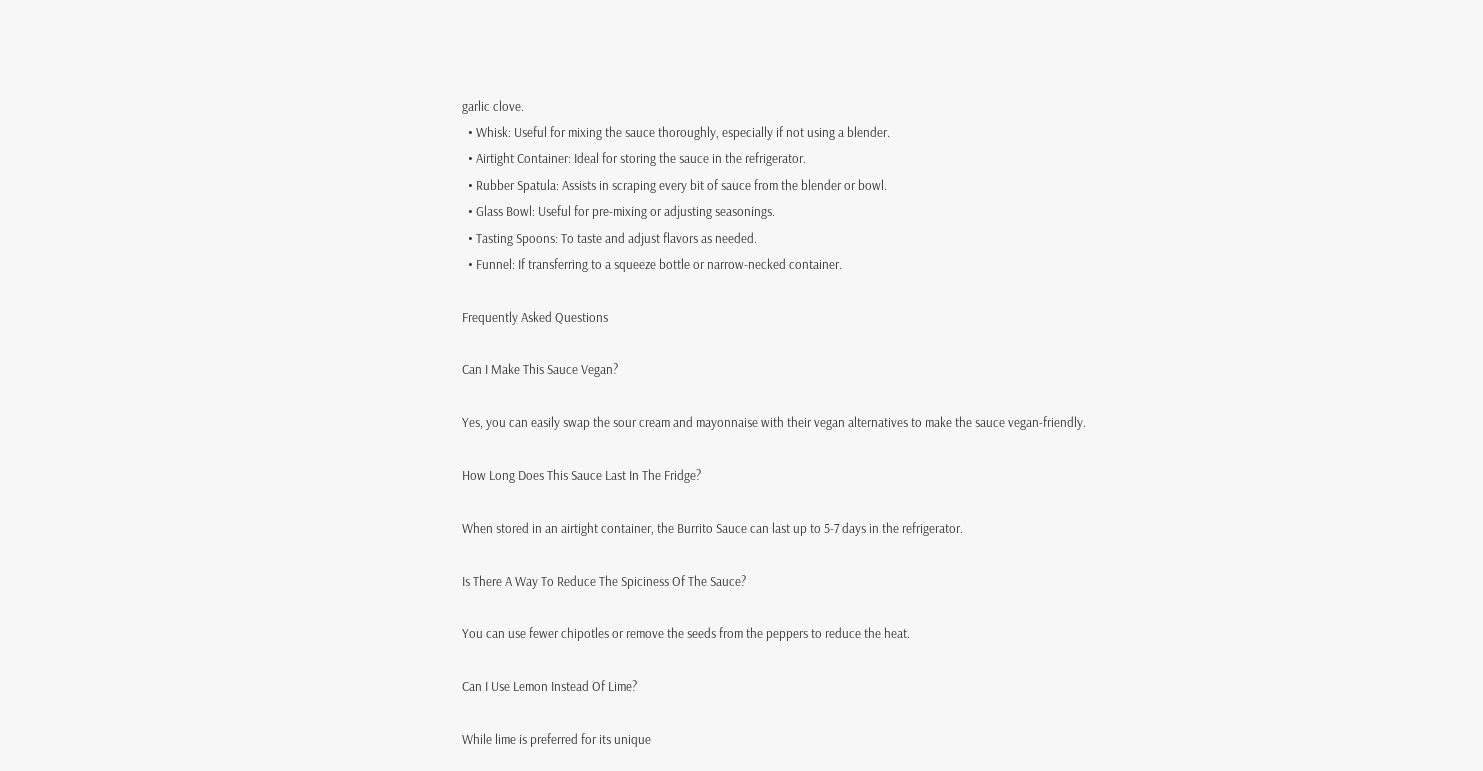garlic clove.
  • Whisk: Useful for mixing the sauce thoroughly, especially if not using a blender.
  • Airtight Container: Ideal for storing the sauce in the refrigerator.
  • Rubber Spatula: Assists in scraping every bit of sauce from the blender or bowl.
  • Glass Bowl: Useful for pre-mixing or adjusting seasonings.
  • Tasting Spoons: To taste and adjust flavors as needed.
  • Funnel: If transferring to a squeeze bottle or narrow-necked container.

Frequently Asked Questions

Can I Make This Sauce Vegan?

Yes, you can easily swap the sour cream and mayonnaise with their vegan alternatives to make the sauce vegan-friendly.

How Long Does This Sauce Last In The Fridge?

When stored in an airtight container, the Burrito Sauce can last up to 5-7 days in the refrigerator.

Is There A Way To Reduce The Spiciness Of The Sauce?

You can use fewer chipotles or remove the seeds from the peppers to reduce the heat.

Can I Use Lemon Instead Of Lime?

While lime is preferred for its unique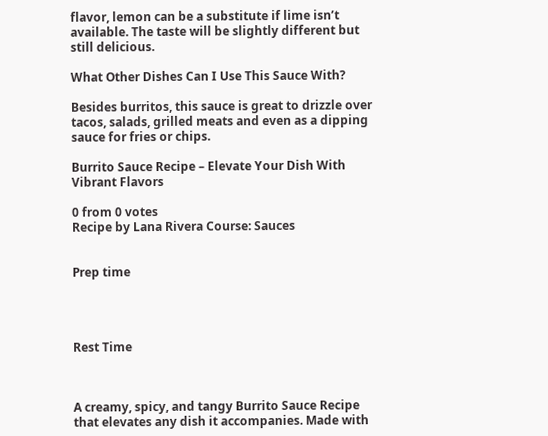flavor, lemon can be a substitute if lime isn’t available. The taste will be slightly different but still delicious.

What Other Dishes Can I Use This Sauce With?

Besides burritos, this sauce is great to drizzle over tacos, salads, grilled meats and even as a dipping sauce for fries or chips.

Burrito Sauce Recipe – Elevate Your Dish With Vibrant Flavors

0 from 0 votes
Recipe by Lana Rivera Course: Sauces


Prep time




Rest Time



A creamy, spicy, and tangy Burrito Sauce Recipe that elevates any dish it accompanies. Made with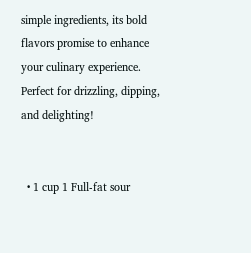simple ingredients, its bold flavors promise to enhance your culinary experience. Perfect for drizzling, dipping, and delighting!


  • 1 cup 1 Full-fat sour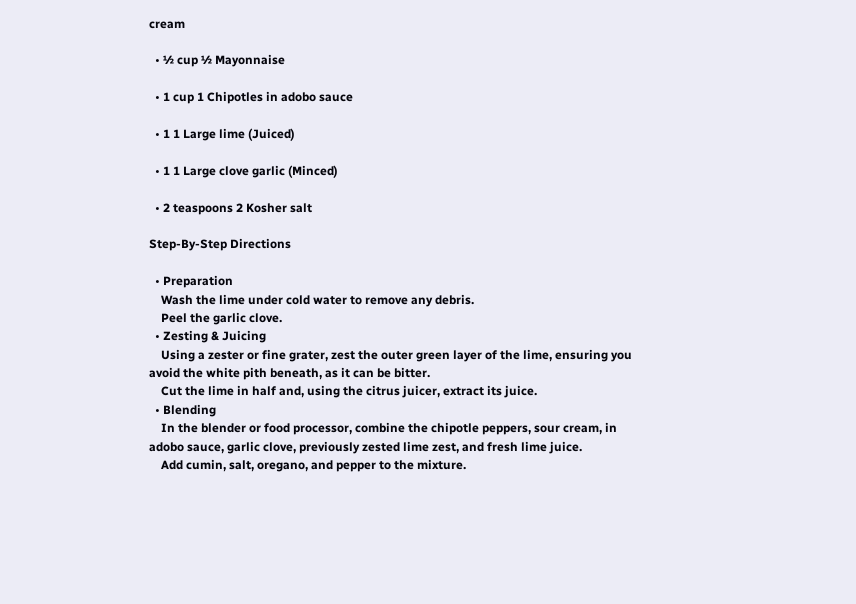cream

  • ½ cup ½ Mayonnaise

  • 1 cup 1 Chipotles in adobo sauce

  • 1 1 Large lime (Juiced)

  • 1 1 Large clove garlic (Minced)

  • 2 teaspoons 2 Kosher salt

Step-By-Step Directions

  • Preparation
    Wash the lime under cold water to remove any debris.
    Peel the garlic clove.
  • Zesting & Juicing
    Using a zester or fine grater, zest the outer green layer of the lime, ensuring you avoid the white pith beneath, as it can be bitter.
    Cut the lime in half and, using the citrus juicer, extract its juice.
  • Blending
    In the blender or food processor, combine the chipotle peppers, sour cream, in adobo sauce, garlic clove, previously zested lime zest, and fresh lime juice.
    Add cumin, salt, oregano, and pepper to the mixture.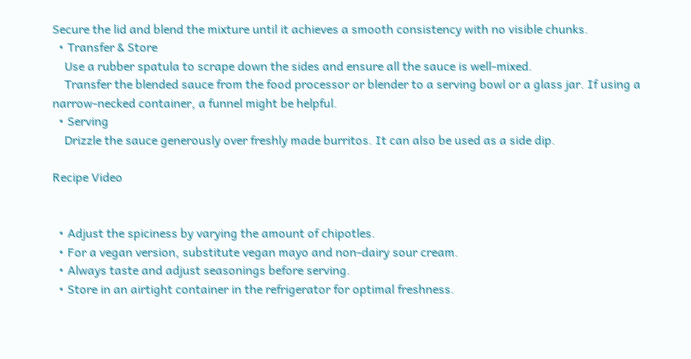Secure the lid and blend the mixture until it achieves a smooth consistency with no visible chunks.
  • Transfer & Store
    Use a rubber spatula to scrape down the sides and ensure all the sauce is well-mixed.
    Transfer the blended sauce from the food processor or blender to a serving bowl or a glass jar. If using a narrow-necked container, a funnel might be helpful.
  • Serving
    Drizzle the sauce generously over freshly made burritos. It can also be used as a side dip.

Recipe Video


  • Adjust the spiciness by varying the amount of chipotles.
  • For a vegan version, substitute vegan mayo and non-dairy sour cream.
  • Always taste and adjust seasonings before serving.
  • Store in an airtight container in the refrigerator for optimal freshness.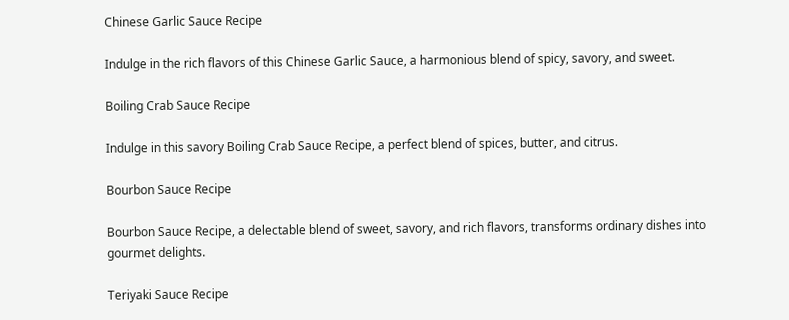Chinese Garlic Sauce Recipe

Indulge in the rich flavors of this Chinese Garlic Sauce, a harmonious blend of spicy, savory, and sweet.

Boiling Crab Sauce Recipe

Indulge in this savory Boiling Crab Sauce Recipe, a perfect blend of spices, butter, and citrus.

Bourbon Sauce Recipe

Bourbon Sauce Recipe, a delectable blend of sweet, savory, and rich flavors, transforms ordinary dishes into gourmet delights.

Teriyaki Sauce Recipe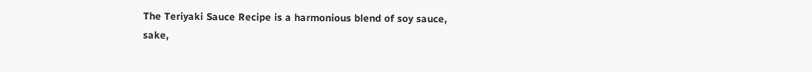The Teriyaki Sauce Recipe is a harmonious blend of soy sauce, sake,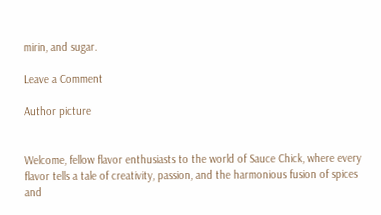mirin, and sugar.

Leave a Comment

Author picture


Welcome, fellow flavor enthusiasts to the world of Sauce Chick, where every flavor tells a tale of creativity, passion, and the harmonious fusion of spices and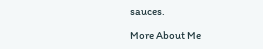sauces.

More About Me